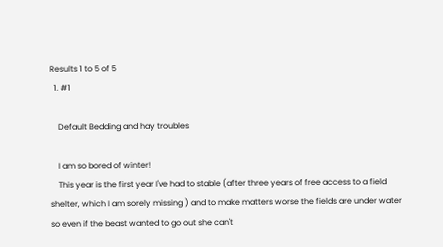Results 1 to 5 of 5
  1. #1

    Default Bedding and hay troubles

    I am so bored of winter!
    This year is the first year I've had to stable (after three years of free access to a field shelter, which I am sorely missing ) and to make matters worse the fields are under water so even if the beast wanted to go out she can't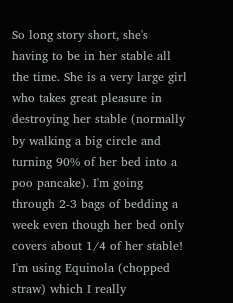So long story short, she's having to be in her stable all the time. She is a very large girl who takes great pleasure in destroying her stable (normally by walking a big circle and turning 90% of her bed into a poo pancake). I'm going through 2-3 bags of bedding a week even though her bed only covers about 1/4 of her stable! I'm using Equinola (chopped straw) which I really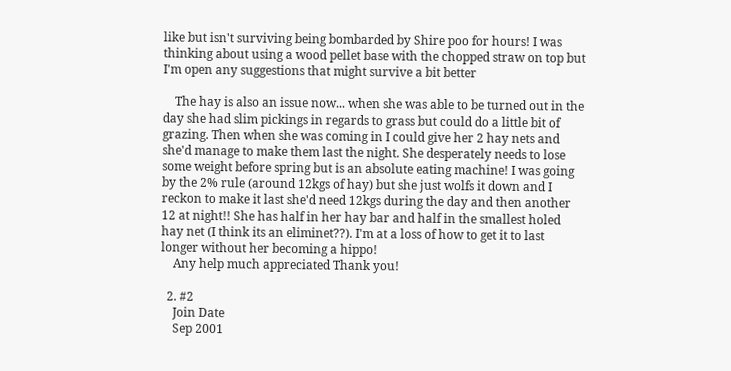like but isn't surviving being bombarded by Shire poo for hours! I was thinking about using a wood pellet base with the chopped straw on top but I'm open any suggestions that might survive a bit better

    The hay is also an issue now... when she was able to be turned out in the day she had slim pickings in regards to grass but could do a little bit of grazing. Then when she was coming in I could give her 2 hay nets and she'd manage to make them last the night. She desperately needs to lose some weight before spring but is an absolute eating machine! I was going by the 2% rule (around 12kgs of hay) but she just wolfs it down and I reckon to make it last she'd need 12kgs during the day and then another 12 at night!! She has half in her hay bar and half in the smallest holed hay net (I think its an eliminet??). I'm at a loss of how to get it to last longer without her becoming a hippo!
    Any help much appreciated Thank you!

  2. #2
    Join Date
    Sep 2001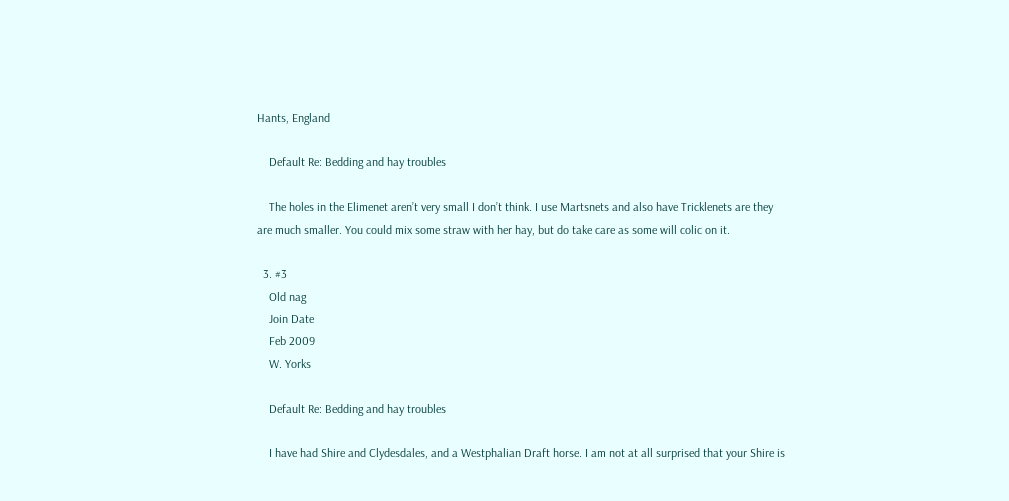Hants, England

    Default Re: Bedding and hay troubles

    The holes in the Elimenet aren’t very small I don’t think. I use Martsnets and also have Tricklenets are they are much smaller. You could mix some straw with her hay, but do take care as some will colic on it.

  3. #3
    Old nag
    Join Date
    Feb 2009
    W. Yorks

    Default Re: Bedding and hay troubles

    I have had Shire and Clydesdales, and a Westphalian Draft horse. I am not at all surprised that your Shire is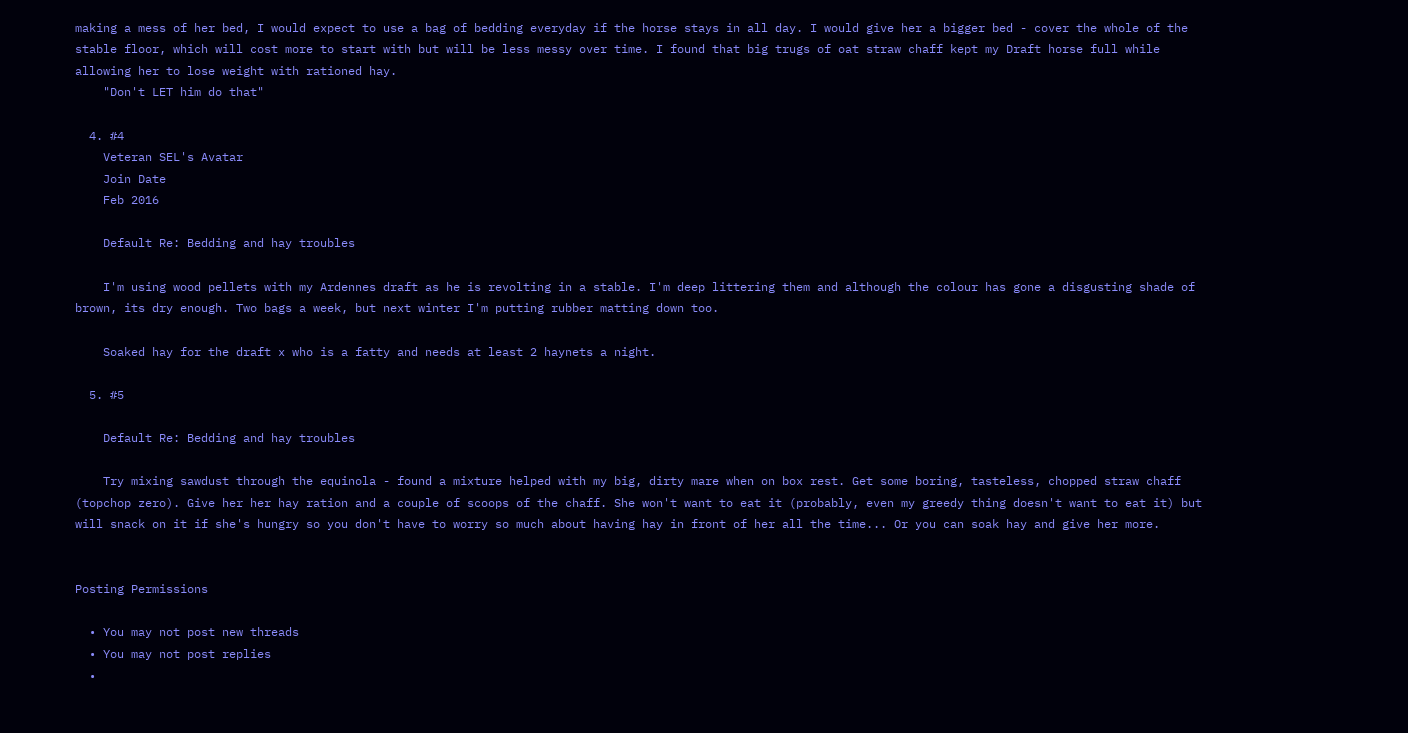making a mess of her bed, I would expect to use a bag of bedding everyday if the horse stays in all day. I would give her a bigger bed - cover the whole of the stable floor, which will cost more to start with but will be less messy over time. I found that big trugs of oat straw chaff kept my Draft horse full while allowing her to lose weight with rationed hay.
    "Don't LET him do that"

  4. #4
    Veteran SEL's Avatar
    Join Date
    Feb 2016

    Default Re: Bedding and hay troubles

    I'm using wood pellets with my Ardennes draft as he is revolting in a stable. I'm deep littering them and although the colour has gone a disgusting shade of brown, its dry enough. Two bags a week, but next winter I'm putting rubber matting down too.

    Soaked hay for the draft x who is a fatty and needs at least 2 haynets a night.

  5. #5

    Default Re: Bedding and hay troubles

    Try mixing sawdust through the equinola - found a mixture helped with my big, dirty mare when on box rest. Get some boring, tasteless, chopped straw chaff (topchop zero). Give her her hay ration and a couple of scoops of the chaff. She won't want to eat it (probably, even my greedy thing doesn't want to eat it) but will snack on it if she's hungry so you don't have to worry so much about having hay in front of her all the time... Or you can soak hay and give her more.


Posting Permissions

  • You may not post new threads
  • You may not post replies
  •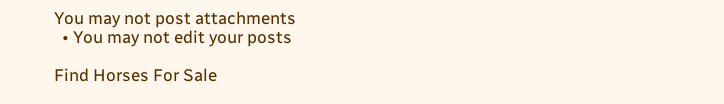You may not post attachments
  • You may not edit your posts

Find Horses For Sale